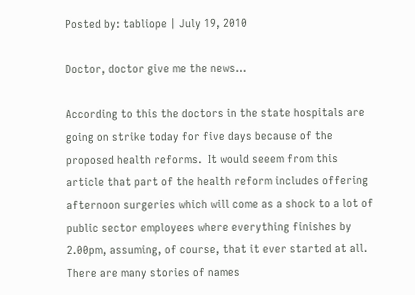Posted by: tabliope | July 19, 2010

Doctor, doctor give me the news…

According to this the doctors in the state hospitals are going on strike today for five days because of the proposed health reforms.  It would seeem from this article that part of the health reform includes offering afternoon surgeries which will come as a shock to a lot of public sector employees where everything finishes by 2.00pm, assuming, of course, that it ever started at all.  There are many stories of names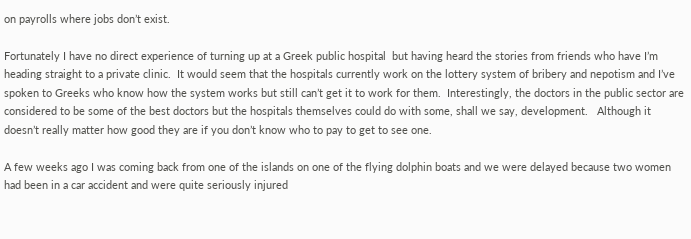on payrolls where jobs don’t exist.

Fortunately I have no direct experience of turning up at a Greek public hospital  but having heard the stories from friends who have I’m heading straight to a private clinic.  It would seem that the hospitals currently work on the lottery system of bribery and nepotism and I’ve spoken to Greeks who know how the system works but still can’t get it to work for them.  Interestingly, the doctors in the public sector are considered to be some of the best doctors but the hospitals themselves could do with some, shall we say, development.   Although it doesn’t really matter how good they are if you don’t know who to pay to get to see one.

A few weeks ago I was coming back from one of the islands on one of the flying dolphin boats and we were delayed because two women had been in a car accident and were quite seriously injured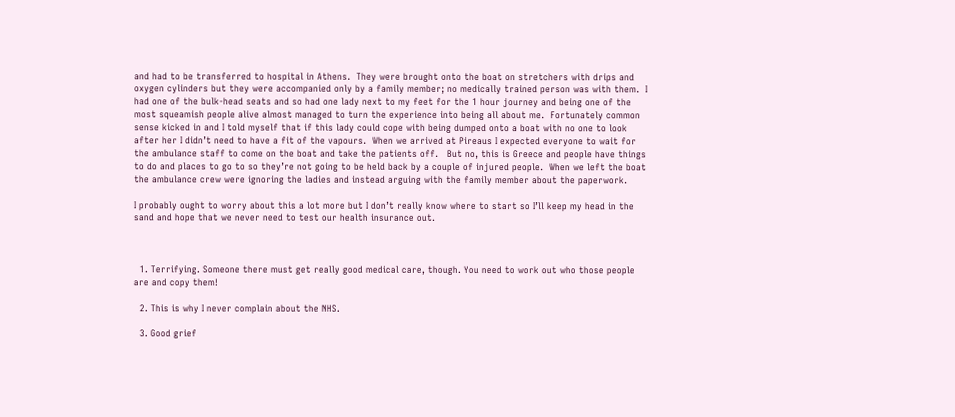and had to be transferred to hospital in Athens.  They were brought onto the boat on stretchers with drips and oxygen cylinders but they were accompanied only by a family member; no medically trained person was with them.  I had one of the bulk-head seats and so had one lady next to my feet for the 1 hour journey and being one of the most squeamish people alive almost managed to turn the experience into being all about me.  Fortunately common sense kicked in and I told myself that if this lady could cope with being dumped onto a boat with no one to look after her I didn’t need to have a fit of the vapours.  When we arrived at Pireaus I expected everyone to wait for the ambulance staff to come on the boat and take the patients off.   But no, this is Greece and people have things to do and places to go to so they’re not going to be held back by a couple of injured people.  When we left the boat the ambulance crew were ignoring the ladies and instead arguing with the family member about the paperwork.

I probably ought to worry about this a lot more but I don’t really know where to start so I’ll keep my head in the sand and hope that we never need to test our health insurance out.



  1. Terrifying. Someone there must get really good medical care, though. You need to work out who those people are and copy them!

  2. This is why I never complain about the NHS.

  3. Good grief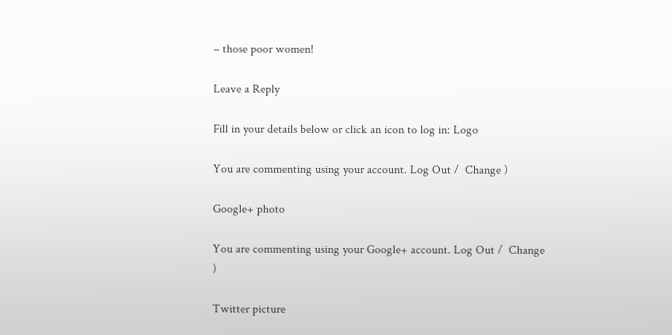– those poor women!

Leave a Reply

Fill in your details below or click an icon to log in: Logo

You are commenting using your account. Log Out /  Change )

Google+ photo

You are commenting using your Google+ account. Log Out /  Change )

Twitter picture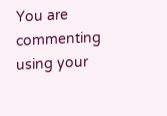You are commenting using your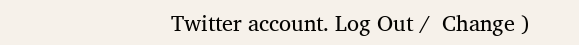Twitter account. Log Out /  Change )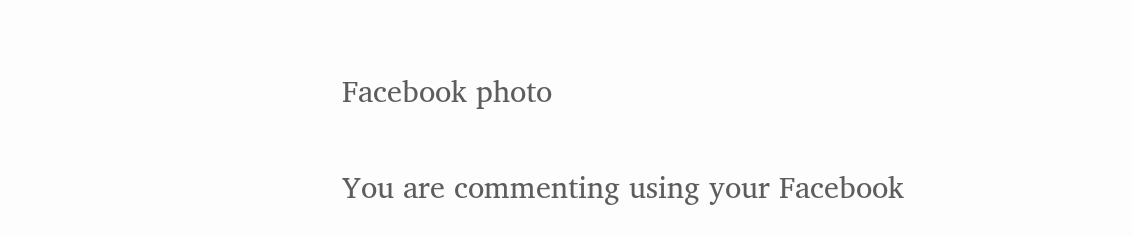Facebook photo

You are commenting using your Facebook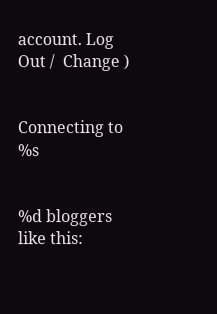account. Log Out /  Change )


Connecting to %s


%d bloggers like this: